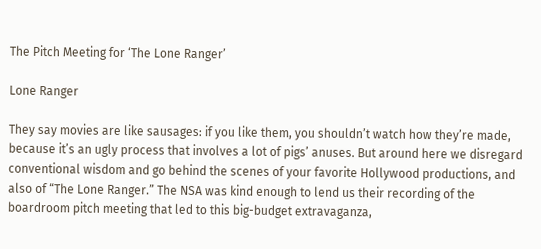The Pitch Meeting for ‘The Lone Ranger’

Lone Ranger

They say movies are like sausages: if you like them, you shouldn’t watch how they’re made, because it’s an ugly process that involves a lot of pigs’ anuses. But around here we disregard conventional wisdom and go behind the scenes of your favorite Hollywood productions, and also of “The Lone Ranger.” The NSA was kind enough to lend us their recording of the boardroom pitch meeting that led to this big-budget extravaganza,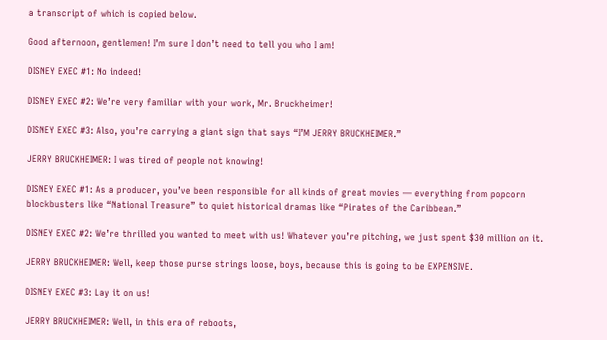a transcript of which is copied below.

Good afternoon, gentlemen! I’m sure I don’t need to tell you who I am!

DISNEY EXEC #1: No indeed!

DISNEY EXEC #2: We’re very familiar with your work, Mr. Bruckheimer!

DISNEY EXEC #3: Also, you’re carrying a giant sign that says “I’M JERRY BRUCKHEIMER.”

JERRY BRUCKHEIMER: I was tired of people not knowing!

DISNEY EXEC #1: As a producer, you’ve been responsible for all kinds of great movies — everything from popcorn blockbusters like “National Treasure” to quiet historical dramas like “Pirates of the Caribbean.”

DISNEY EXEC #2: We’re thrilled you wanted to meet with us! Whatever you’re pitching, we just spent $30 million on it.

JERRY BRUCKHEIMER: Well, keep those purse strings loose, boys, because this is going to be EXPENSIVE.

DISNEY EXEC #3: Lay it on us!

JERRY BRUCKHEIMER: Well, in this era of reboots,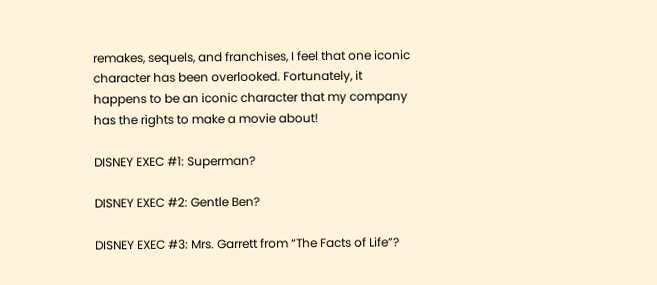remakes, sequels, and franchises, I feel that one iconic character has been overlooked. Fortunately, it happens to be an iconic character that my company has the rights to make a movie about!

DISNEY EXEC #1: Superman?

DISNEY EXEC #2: Gentle Ben?

DISNEY EXEC #3: Mrs. Garrett from “The Facts of Life”?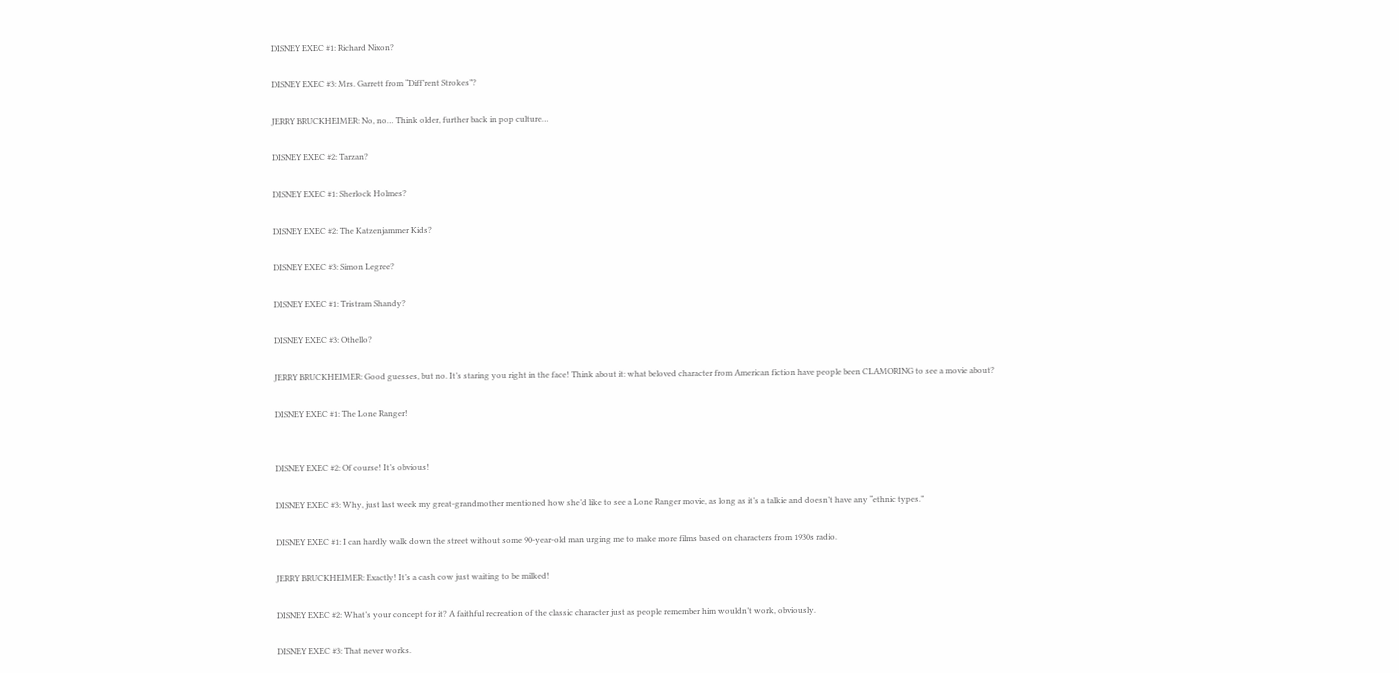DISNEY EXEC #1: Richard Nixon?

DISNEY EXEC #3: Mrs. Garrett from “Diff’rent Strokes”?

JERRY BRUCKHEIMER: No, no… Think older, further back in pop culture…

DISNEY EXEC #2: Tarzan?

DISNEY EXEC #1: Sherlock Holmes?

DISNEY EXEC #2: The Katzenjammer Kids?

DISNEY EXEC #3: Simon Legree?

DISNEY EXEC #1: Tristram Shandy?

DISNEY EXEC #3: Othello?

JERRY BRUCKHEIMER: Good guesses, but no. It’s staring you right in the face! Think about it: what beloved character from American fiction have people been CLAMORING to see a movie about?

DISNEY EXEC #1: The Lone Ranger!


DISNEY EXEC #2: Of course! It’s obvious!

DISNEY EXEC #3: Why, just last week my great-grandmother mentioned how she’d like to see a Lone Ranger movie, as long as it’s a talkie and doesn’t have any “ethnic types.”

DISNEY EXEC #1: I can hardly walk down the street without some 90-year-old man urging me to make more films based on characters from 1930s radio.

JERRY BRUCKHEIMER: Exactly! It’s a cash cow just waiting to be milked!

DISNEY EXEC #2: What’s your concept for it? A faithful recreation of the classic character just as people remember him wouldn’t work, obviously.

DISNEY EXEC #3: That never works.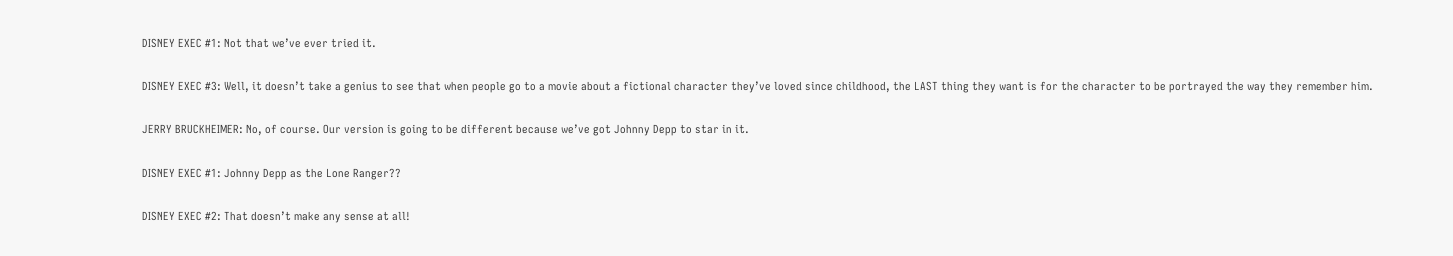DISNEY EXEC #1: Not that we’ve ever tried it.

DISNEY EXEC #3: Well, it doesn’t take a genius to see that when people go to a movie about a fictional character they’ve loved since childhood, the LAST thing they want is for the character to be portrayed the way they remember him.

JERRY BRUCKHEIMER: No, of course. Our version is going to be different because we’ve got Johnny Depp to star in it.

DISNEY EXEC #1: Johnny Depp as the Lone Ranger??

DISNEY EXEC #2: That doesn’t make any sense at all!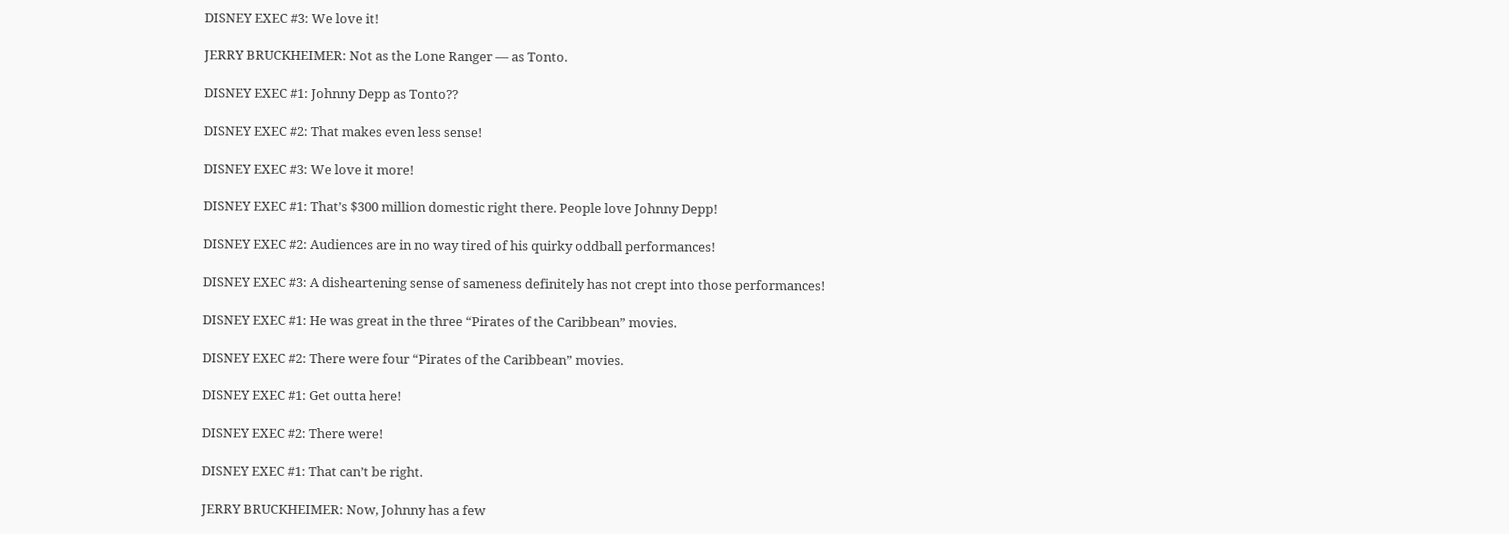DISNEY EXEC #3: We love it!

JERRY BRUCKHEIMER: Not as the Lone Ranger — as Tonto.

DISNEY EXEC #1: Johnny Depp as Tonto??

DISNEY EXEC #2: That makes even less sense!

DISNEY EXEC #3: We love it more!

DISNEY EXEC #1: That’s $300 million domestic right there. People love Johnny Depp!

DISNEY EXEC #2: Audiences are in no way tired of his quirky oddball performances!

DISNEY EXEC #3: A disheartening sense of sameness definitely has not crept into those performances!

DISNEY EXEC #1: He was great in the three “Pirates of the Caribbean” movies.

DISNEY EXEC #2: There were four “Pirates of the Caribbean” movies.

DISNEY EXEC #1: Get outta here!

DISNEY EXEC #2: There were!

DISNEY EXEC #1: That can’t be right.

JERRY BRUCKHEIMER: Now, Johnny has a few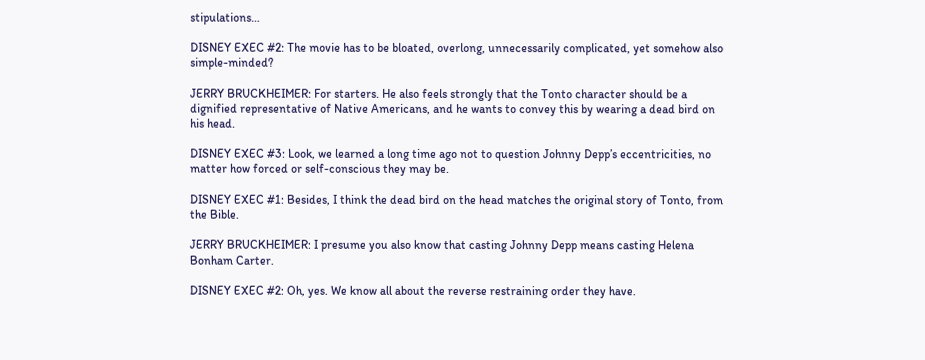stipulations…

DISNEY EXEC #2: The movie has to be bloated, overlong, unnecessarily complicated, yet somehow also simple-minded?

JERRY BRUCKHEIMER: For starters. He also feels strongly that the Tonto character should be a dignified representative of Native Americans, and he wants to convey this by wearing a dead bird on his head.

DISNEY EXEC #3: Look, we learned a long time ago not to question Johnny Depp’s eccentricities, no matter how forced or self-conscious they may be.

DISNEY EXEC #1: Besides, I think the dead bird on the head matches the original story of Tonto, from the Bible.

JERRY BRUCKHEIMER: I presume you also know that casting Johnny Depp means casting Helena Bonham Carter.

DISNEY EXEC #2: Oh, yes. We know all about the reverse restraining order they have.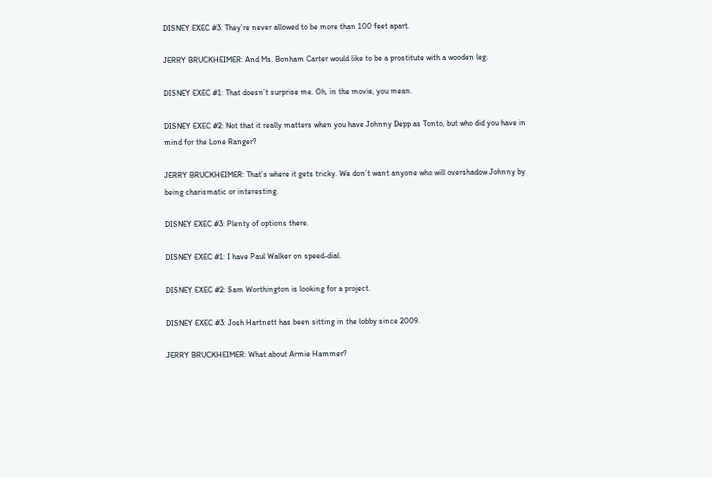DISNEY EXEC #3: They’re never allowed to be more than 100 feet apart.

JERRY BRUCKHEIMER: And Ms. Bonham Carter would like to be a prostitute with a wooden leg.

DISNEY EXEC #1: That doesn’t surprise me. Oh, in the movie, you mean.

DISNEY EXEC #2: Not that it really matters when you have Johnny Depp as Tonto, but who did you have in mind for the Lone Ranger?

JERRY BRUCKHEIMER: That’s where it gets tricky. We don’t want anyone who will overshadow Johnny by being charismatic or interesting.

DISNEY EXEC #3: Plenty of options there.

DISNEY EXEC #1: I have Paul Walker on speed-dial.

DISNEY EXEC #2: Sam Worthington is looking for a project.

DISNEY EXEC #3: Josh Hartnett has been sitting in the lobby since 2009.

JERRY BRUCKHEIMER: What about Armie Hammer?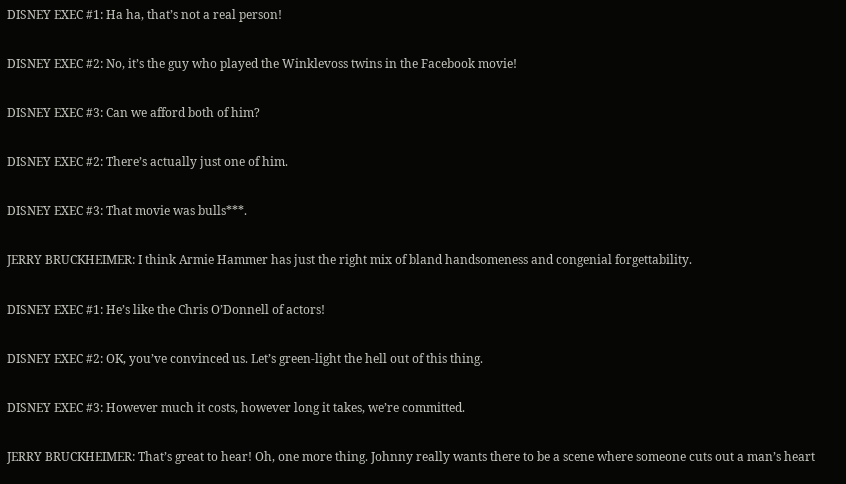DISNEY EXEC #1: Ha ha, that’s not a real person!

DISNEY EXEC #2: No, it’s the guy who played the Winklevoss twins in the Facebook movie!

DISNEY EXEC #3: Can we afford both of him?

DISNEY EXEC #2: There’s actually just one of him.

DISNEY EXEC #3: That movie was bulls***.

JERRY BRUCKHEIMER: I think Armie Hammer has just the right mix of bland handsomeness and congenial forgettability.

DISNEY EXEC #1: He’s like the Chris O’Donnell of actors!

DISNEY EXEC #2: OK, you’ve convinced us. Let’s green-light the hell out of this thing.

DISNEY EXEC #3: However much it costs, however long it takes, we’re committed.

JERRY BRUCKHEIMER: That’s great to hear! Oh, one more thing. Johnny really wants there to be a scene where someone cuts out a man’s heart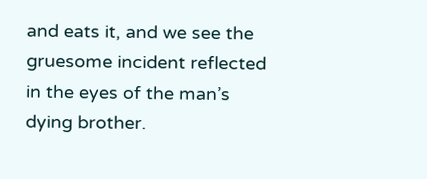and eats it, and we see the gruesome incident reflected in the eyes of the man’s dying brother.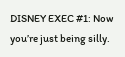DISNEY EXEC #1: Now you’re just being silly.